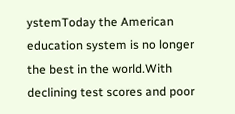ystemToday the American education system is no longer the best in the world.With declining test scores and poor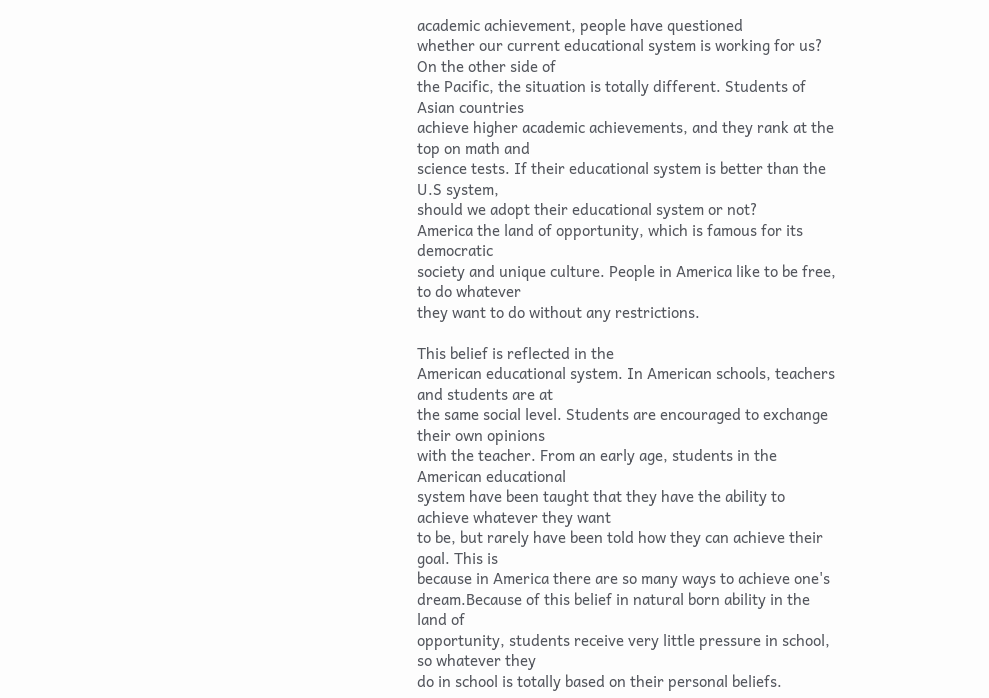academic achievement, people have questioned
whether our current educational system is working for us? On the other side of
the Pacific, the situation is totally different. Students of Asian countries
achieve higher academic achievements, and they rank at the top on math and
science tests. If their educational system is better than the U.S system,
should we adopt their educational system or not?
America the land of opportunity, which is famous for its democratic
society and unique culture. People in America like to be free, to do whatever
they want to do without any restrictions.

This belief is reflected in the
American educational system. In American schools, teachers and students are at
the same social level. Students are encouraged to exchange their own opinions
with the teacher. From an early age, students in the American educational
system have been taught that they have the ability to achieve whatever they want
to be, but rarely have been told how they can achieve their goal. This is
because in America there are so many ways to achieve one's dream.Because of this belief in natural born ability in the land of
opportunity, students receive very little pressure in school, so whatever they
do in school is totally based on their personal beliefs.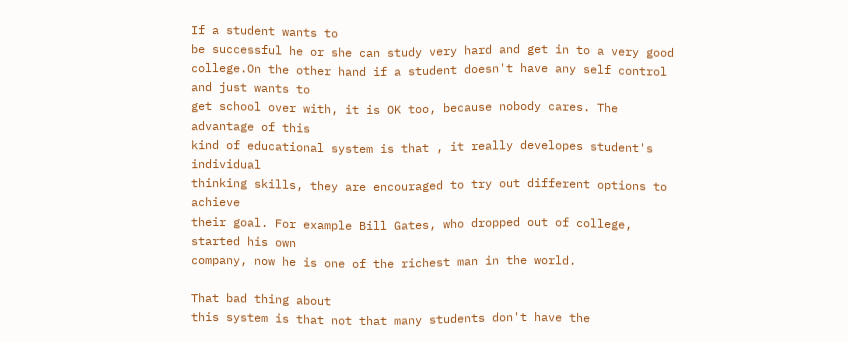If a student wants to
be successful he or she can study very hard and get in to a very good college.On the other hand if a student doesn't have any self control and just wants to
get school over with, it is OK too, because nobody cares. The advantage of this
kind of educational system is that , it really developes student's individual
thinking skills, they are encouraged to try out different options to achieve
their goal. For example Bill Gates, who dropped out of college, started his own
company, now he is one of the richest man in the world.

That bad thing about
this system is that not that many students don't have the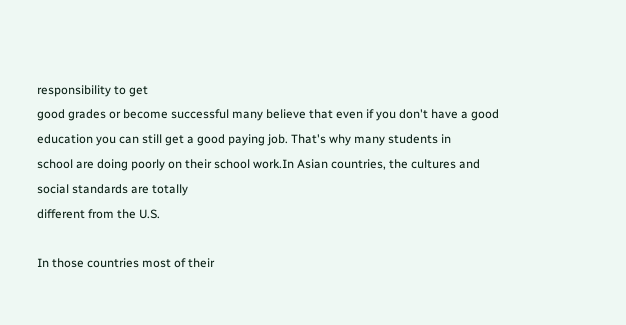responsibility to get
good grades or become successful many believe that even if you don't have a good
education you can still get a good paying job. That's why many students in
school are doing poorly on their school work.In Asian countries, the cultures and social standards are totally
different from the U.S.

In those countries most of their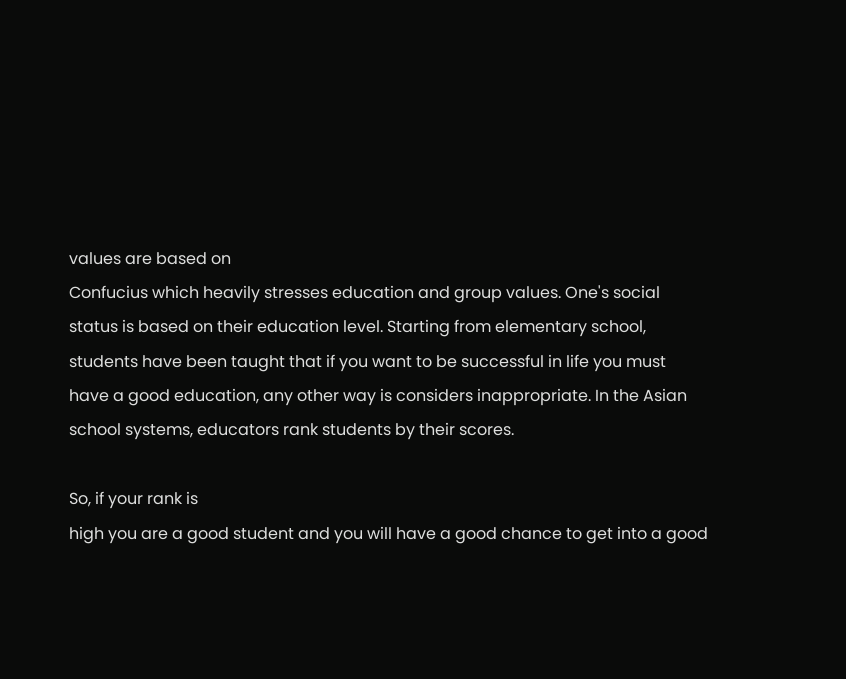values are based on
Confucius which heavily stresses education and group values. One's social
status is based on their education level. Starting from elementary school,
students have been taught that if you want to be successful in life you must
have a good education, any other way is considers inappropriate. In the Asian
school systems, educators rank students by their scores.

So, if your rank is
high you are a good student and you will have a good chance to get into a good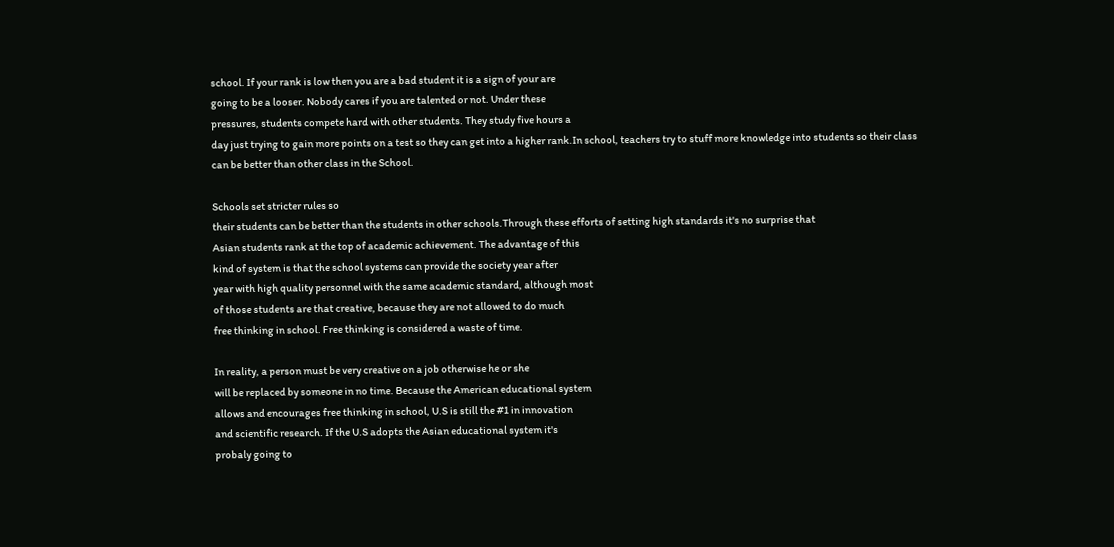school. If your rank is low then you are a bad student it is a sign of your are
going to be a looser. Nobody cares if you are talented or not. Under these
pressures, students compete hard with other students. They study five hours a
day just trying to gain more points on a test so they can get into a higher rank.In school, teachers try to stuff more knowledge into students so their class
can be better than other class in the School.

Schools set stricter rules so
their students can be better than the students in other schools.Through these efforts of setting high standards it's no surprise that
Asian students rank at the top of academic achievement. The advantage of this
kind of system is that the school systems can provide the society year after
year with high quality personnel with the same academic standard, although most
of those students are that creative, because they are not allowed to do much
free thinking in school. Free thinking is considered a waste of time.

In reality, a person must be very creative on a job otherwise he or she
will be replaced by someone in no time. Because the American educational system
allows and encourages free thinking in school, U.S is still the #1 in innovation
and scientific research. If the U.S adopts the Asian educational system it's
probaly going to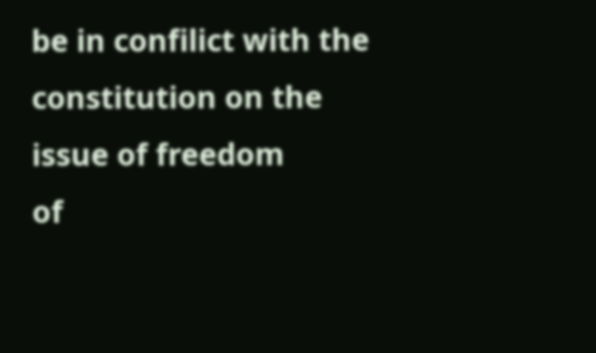be in confilict with the constitution on the issue of freedom
of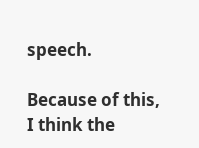speech.

Because of this, I think the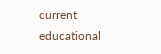current educational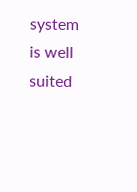system is well
suited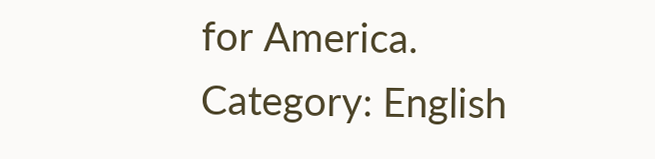for America.
Category: English